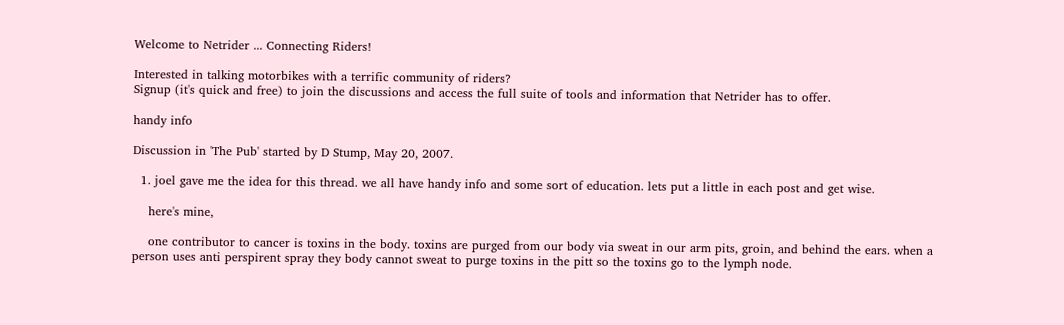Welcome to Netrider ... Connecting Riders!

Interested in talking motorbikes with a terrific community of riders?
Signup (it's quick and free) to join the discussions and access the full suite of tools and information that Netrider has to offer.

handy info

Discussion in 'The Pub' started by D Stump, May 20, 2007.

  1. joel gave me the idea for this thread. we all have handy info and some sort of education. lets put a little in each post and get wise.

    here's mine,

    one contributor to cancer is toxins in the body. toxins are purged from our body via sweat in our arm pits, groin, and behind the ears. when a person uses anti perspirent spray they body cannot sweat to purge toxins in the pitt so the toxins go to the lymph node.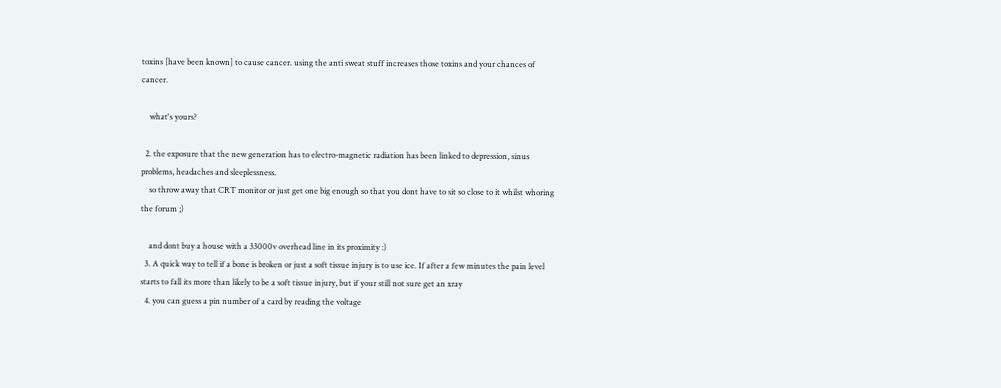toxins [have been known] to cause cancer. using the anti sweat stuff increases those toxins and your chances of cancer.

    what's yours?

  2. the exposure that the new generation has to electro-magnetic radiation has been linked to depression, sinus problems, headaches and sleeplessness.
    so throw away that CRT monitor or just get one big enough so that you dont have to sit so close to it whilst whoring the forum ;)

    and dont buy a house with a 33000v overhead line in its proximity :)
  3. A quick way to tell if a bone is broken or just a soft tissue injury is to use ice. If after a few minutes the pain level starts to fall its more than likely to be a soft tissue injury, but if your still not sure get an xray
  4. you can guess a pin number of a card by reading the voltage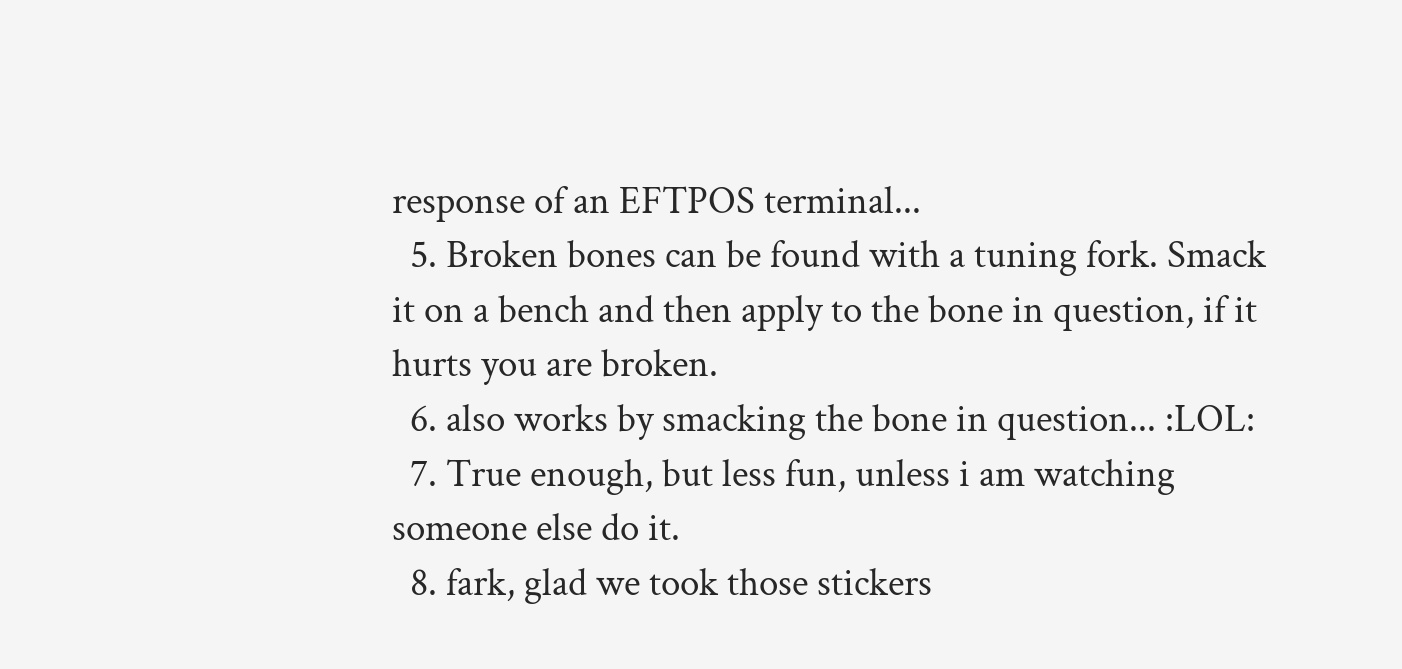response of an EFTPOS terminal...
  5. Broken bones can be found with a tuning fork. Smack it on a bench and then apply to the bone in question, if it hurts you are broken.
  6. also works by smacking the bone in question... :LOL:
  7. True enough, but less fun, unless i am watching someone else do it.
  8. fark, glad we took those stickers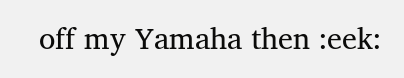off my Yamaha then :eek: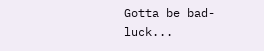Gotta be bad-luck...